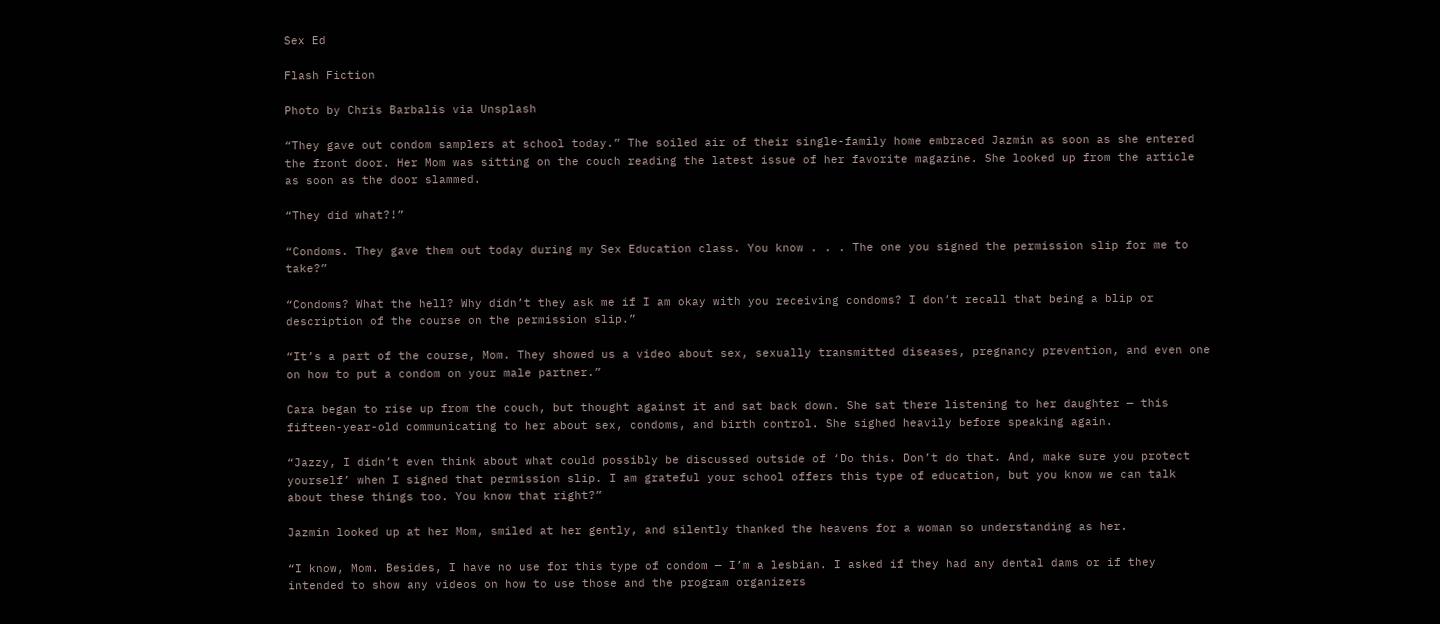Sex Ed

Flash Fiction

Photo by Chris Barbalis via Unsplash

“They gave out condom samplers at school today.” The soiled air of their single-family home embraced Jazmin as soon as she entered the front door. Her Mom was sitting on the couch reading the latest issue of her favorite magazine. She looked up from the article as soon as the door slammed.

“They did what?!”

“Condoms. They gave them out today during my Sex Education class. You know . . . The one you signed the permission slip for me to take?”

“Condoms? What the hell? Why didn’t they ask me if I am okay with you receiving condoms? I don’t recall that being a blip or description of the course on the permission slip.”

“It’s a part of the course, Mom. They showed us a video about sex, sexually transmitted diseases, pregnancy prevention, and even one on how to put a condom on your male partner.”

Cara began to rise up from the couch, but thought against it and sat back down. She sat there listening to her daughter — this fifteen-year-old communicating to her about sex, condoms, and birth control. She sighed heavily before speaking again.

“Jazzy, I didn’t even think about what could possibly be discussed outside of ‘Do this. Don’t do that. And, make sure you protect yourself’ when I signed that permission slip. I am grateful your school offers this type of education, but you know we can talk about these things too. You know that right?”

Jazmin looked up at her Mom, smiled at her gently, and silently thanked the heavens for a woman so understanding as her.

“I know, Mom. Besides, I have no use for this type of condom — I’m a lesbian. I asked if they had any dental dams or if they intended to show any videos on how to use those and the program organizers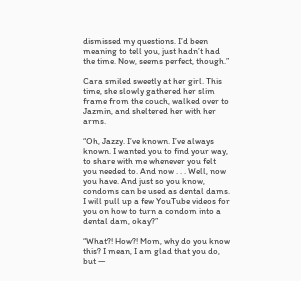dismissed my questions. I’d been meaning to tell you, just hadn’t had the time. Now, seems perfect, though.”

Cara smiled sweetly at her girl. This time, she slowly gathered her slim frame from the couch, walked over to Jazmin, and sheltered her with her arms.

“Oh, Jazzy. I’ve known. I’ve always known. I wanted you to find your way, to share with me whenever you felt you needed to. And now . . . Well, now you have. And just so you know, condoms can be used as dental dams. I will pull up a few YouTube videos for you on how to turn a condom into a dental dam, okay?”

“What?! How?! Mom, why do you know this? I mean, I am glad that you do, but —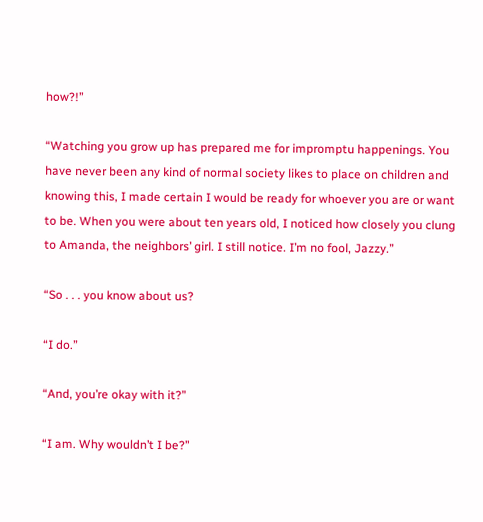how?!”

“Watching you grow up has prepared me for impromptu happenings. You have never been any kind of normal society likes to place on children and knowing this, I made certain I would be ready for whoever you are or want to be. When you were about ten years old, I noticed how closely you clung to Amanda, the neighbors’ girl. I still notice. I’m no fool, Jazzy.”

“So . . . you know about us?

“I do.”

“And, you’re okay with it?”

“I am. Why wouldn’t I be?”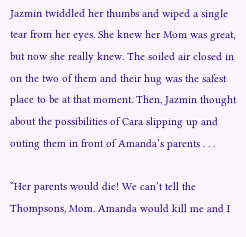Jazmin twiddled her thumbs and wiped a single tear from her eyes. She knew her Mom was great, but now she really knew. The soiled air closed in on the two of them and their hug was the safest place to be at that moment. Then, Jazmin thought about the possibilities of Cara slipping up and outing them in front of Amanda’s parents . . .

“Her parents would die! We can’t tell the Thompsons, Mom. Amanda would kill me and I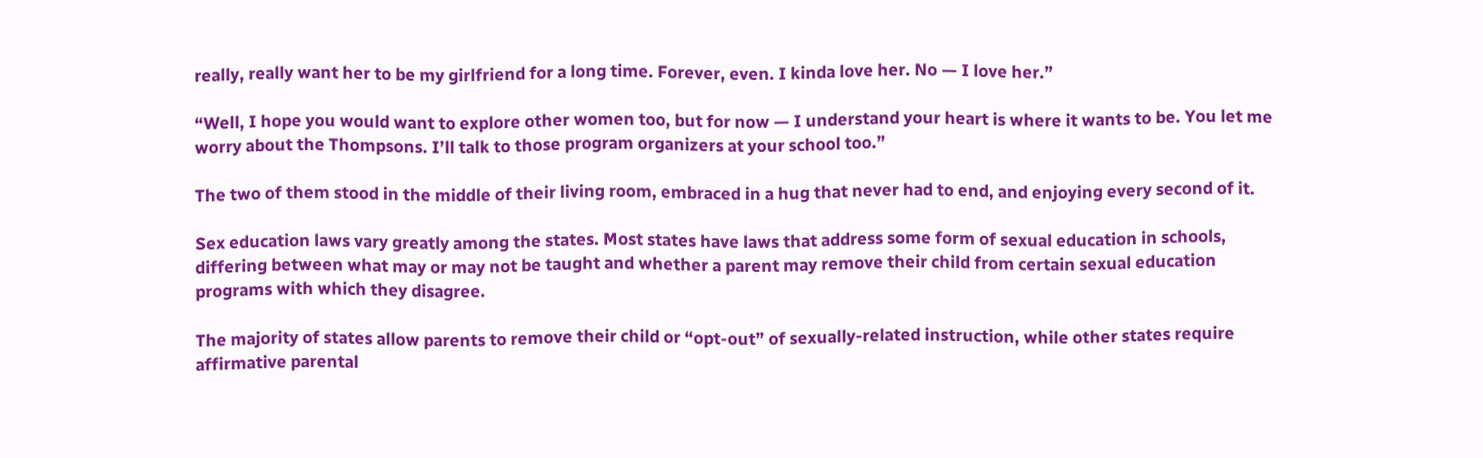really, really want her to be my girlfriend for a long time. Forever, even. I kinda love her. No — I love her.”

“Well, I hope you would want to explore other women too, but for now — I understand your heart is where it wants to be. You let me worry about the Thompsons. I’ll talk to those program organizers at your school too.”

The two of them stood in the middle of their living room, embraced in a hug that never had to end, and enjoying every second of it.

Sex education laws vary greatly among the states. Most states have laws that address some form of sexual education in schools, differing between what may or may not be taught and whether a parent may remove their child from certain sexual education programs with which they disagree.

The majority of states allow parents to remove their child or “opt-out” of sexually-related instruction, while other states require affirmative parental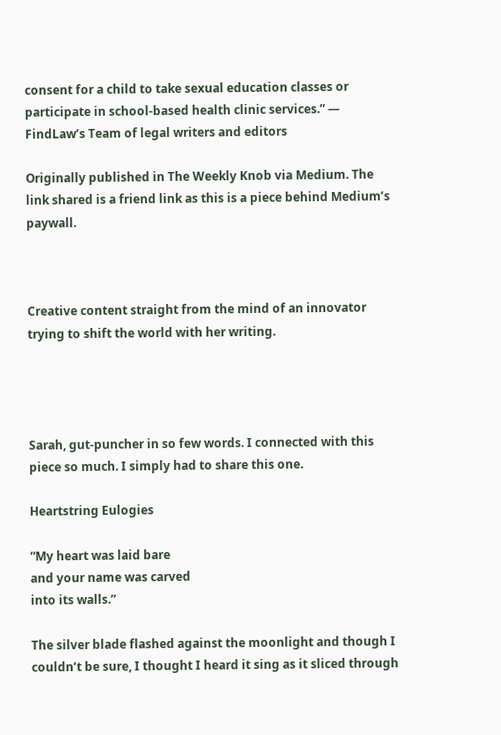consent for a child to take sexual education classes or participate in school-based health clinic services.” — FindLaw’s Team of legal writers and editors

Originally published in The Weekly Knob via Medium. The link shared is a friend link as this is a piece behind Medium’s paywall.



Creative content straight from the mind of an innovator trying to shift the world with her writing.




Sarah, gut-puncher in so few words. I connected with this piece so much. I simply had to share this one.

Heartstring Eulogies

“My heart was laid bare
and your name was carved
into its walls.”

The silver blade flashed against the moonlight and though I couldn’t be sure, I thought I heard it sing as it sliced through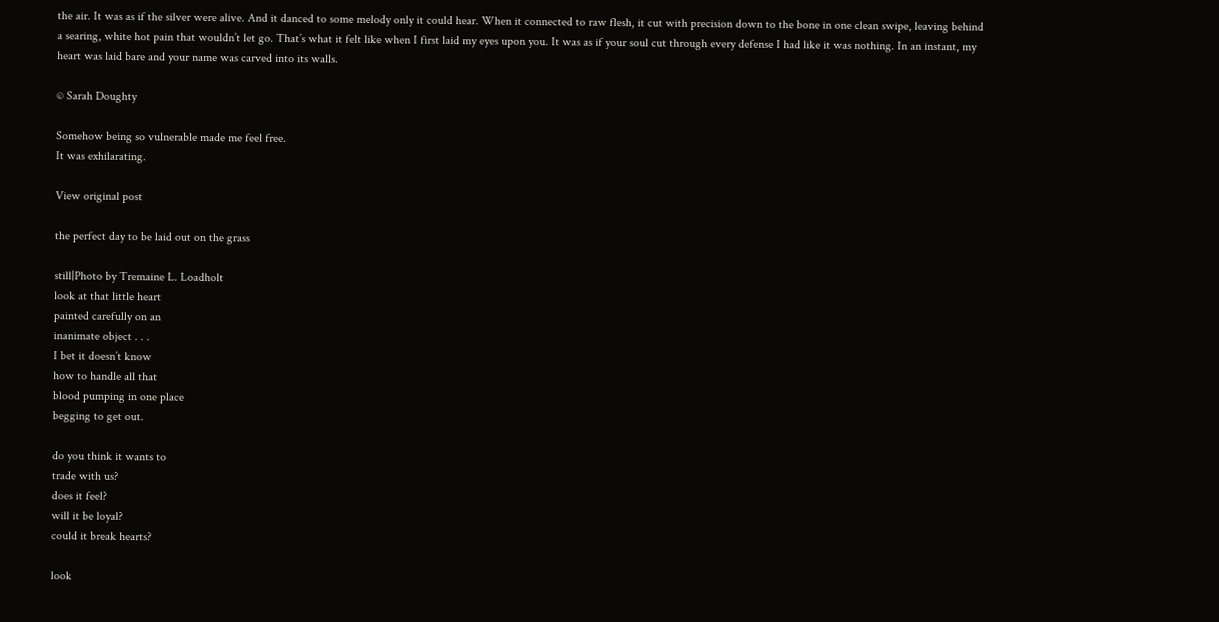the air. It was as if the silver were alive. And it danced to some melody only it could hear. When it connected to raw flesh, it cut with precision down to the bone in one clean swipe, leaving behind a searing, white hot pain that wouldn’t let go. That’s what it felt like when I first laid my eyes upon you. It was as if your soul cut through every defense I had like it was nothing. In an instant, my heart was laid bare and your name was carved into its walls.

© Sarah Doughty

Somehow being so vulnerable made me feel free.
It was exhilarating.

View original post

the perfect day to be laid out on the grass

still|Photo by Tremaine L. Loadholt
look at that little heart
painted carefully on an
inanimate object . . .
I bet it doesn’t know
how to handle all that
blood pumping in one place
begging to get out.

do you think it wants to
trade with us?
does it feel?
will it be loyal?
could it break hearts?

look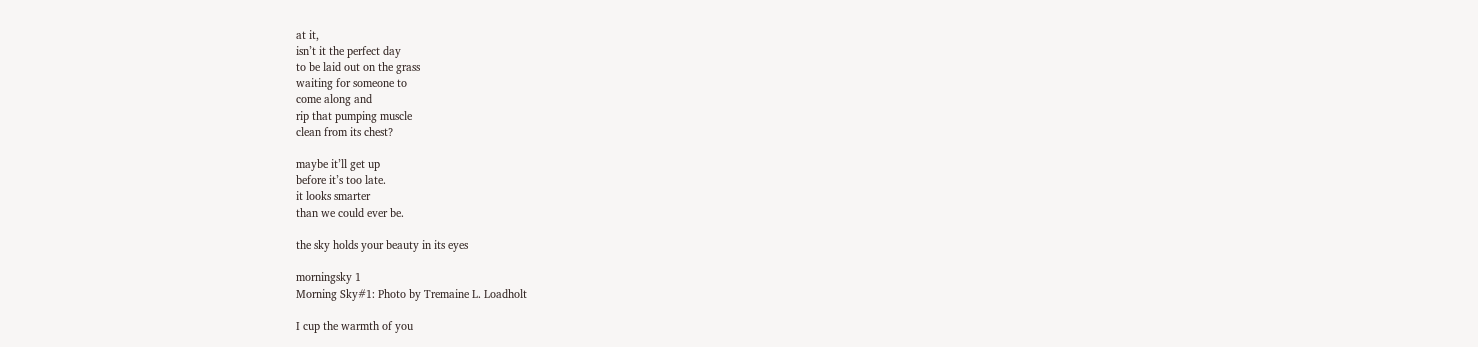at it,
isn’t it the perfect day
to be laid out on the grass
waiting for someone to
come along and
rip that pumping muscle
clean from its chest?

maybe it’ll get up
before it’s too late.
it looks smarter
than we could ever be.

the sky holds your beauty in its eyes

morningsky 1
Morning Sky#1: Photo by Tremaine L. Loadholt

I cup the warmth of you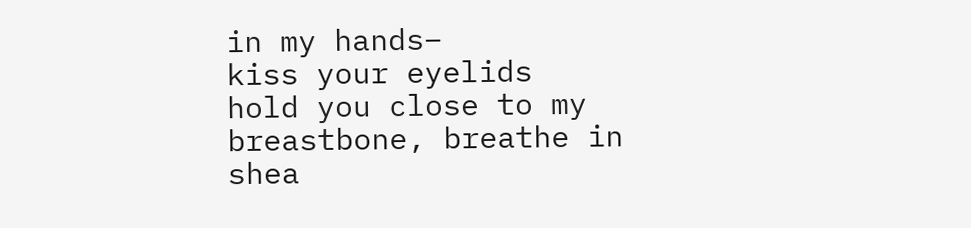in my hands–
kiss your eyelids
hold you close to my
breastbone, breathe in
shea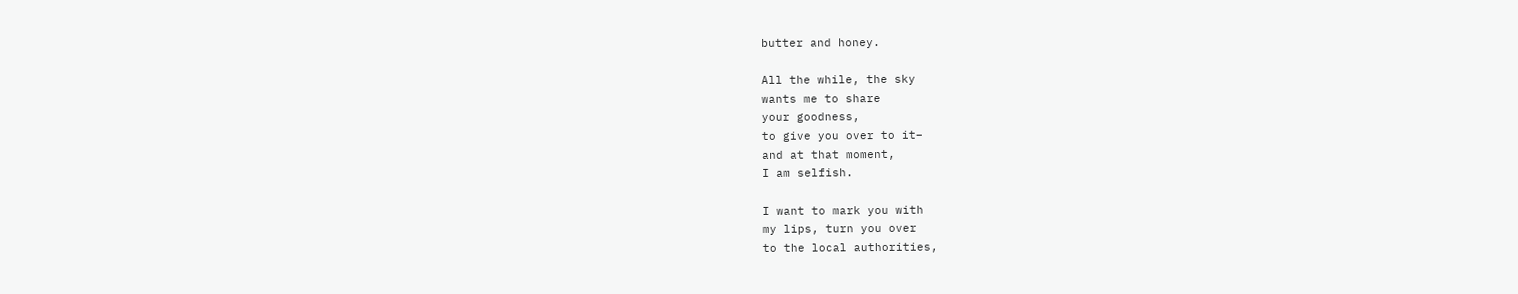butter and honey.

All the while, the sky
wants me to share
your goodness,
to give you over to it–
and at that moment,
I am selfish.

I want to mark you with
my lips, turn you over
to the local authorities,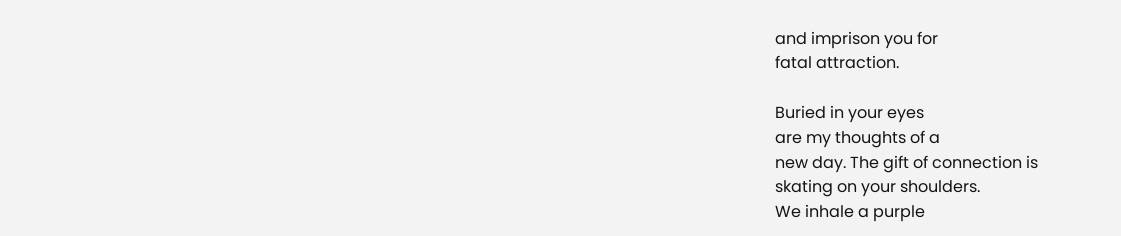and imprison you for
fatal attraction.

Buried in your eyes
are my thoughts of a
new day. The gift of connection is
skating on your shoulders.
We inhale a purple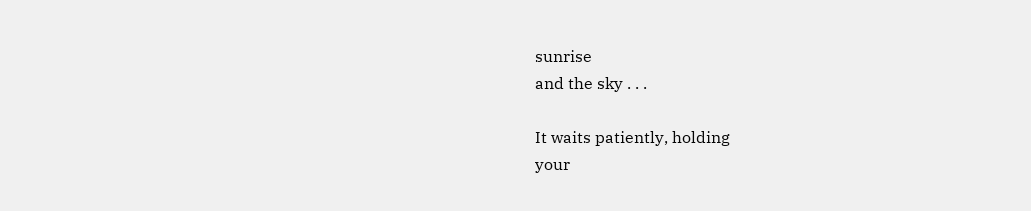sunrise
and the sky . . .

It waits patiently, holding
your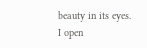beauty in its eyes.
I open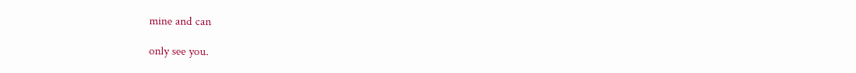mine and can

only see you.